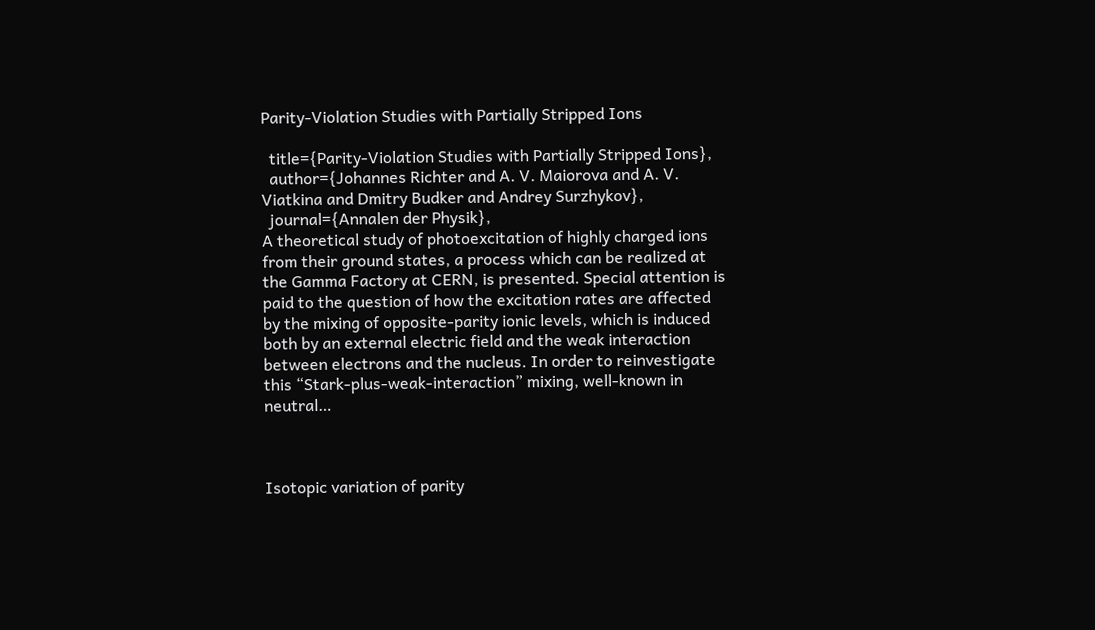Parity‐Violation Studies with Partially Stripped Ions

  title={Parity‐Violation Studies with Partially Stripped Ions},
  author={Johannes Richter and A. V. Maiorova and A. V. Viatkina and Dmitry Budker and Andrey Surzhykov},
  journal={Annalen der Physik},
A theoretical study of photoexcitation of highly charged ions from their ground states, a process which can be realized at the Gamma Factory at CERN, is presented. Special attention is paid to the question of how the excitation rates are affected by the mixing of opposite‐parity ionic levels, which is induced both by an external electric field and the weak interaction between electrons and the nucleus. In order to reinvestigate this “Stark‐plus‐weak‐interaction” mixing, well‐known in neutral…



Isotopic variation of parity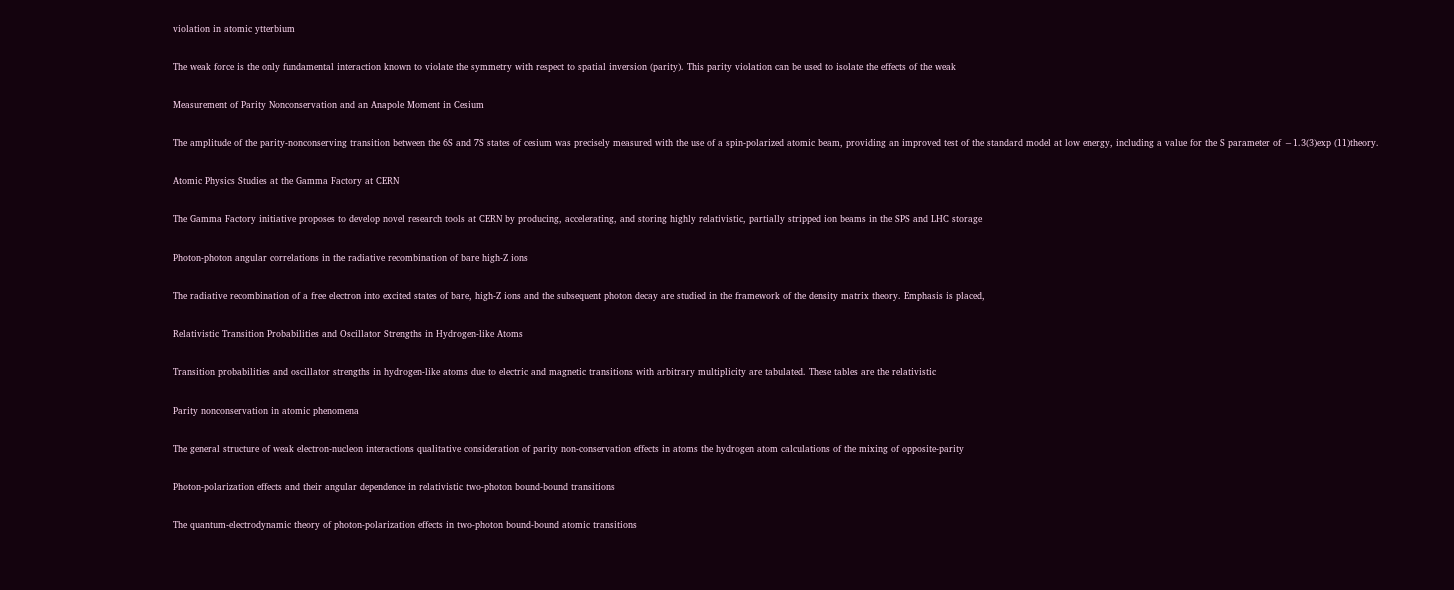violation in atomic ytterbium

The weak force is the only fundamental interaction known to violate the symmetry with respect to spatial inversion (parity). This parity violation can be used to isolate the effects of the weak

Measurement of Parity Nonconservation and an Anapole Moment in Cesium

The amplitude of the parity-nonconserving transition between the 6S and 7S states of cesium was precisely measured with the use of a spin-polarized atomic beam, providing an improved test of the standard model at low energy, including a value for the S parameter of −1.3(3)exp (11)theory.

Atomic Physics Studies at the Gamma Factory at CERN

The Gamma Factory initiative proposes to develop novel research tools at CERN by producing, accelerating, and storing highly relativistic, partially stripped ion beams in the SPS and LHC storage

Photon-photon angular correlations in the radiative recombination of bare high-Z ions

The radiative recombination of a free electron into excited states of bare, high-Z ions and the subsequent photon decay are studied in the framework of the density matrix theory. Emphasis is placed,

Relativistic Transition Probabilities and Oscillator Strengths in Hydrogen-like Atoms

Transition probabilities and oscillator strengths in hydrogen-like atoms due to electric and magnetic transitions with arbitrary multiplicity are tabulated. These tables are the relativistic

Parity nonconservation in atomic phenomena

The general structure of weak electron-nucleon interactions qualitative consideration of parity non-conservation effects in atoms the hydrogen atom calculations of the mixing of opposite-parity

Photon-polarization effects and their angular dependence in relativistic two-photon bound-bound transitions

The quantum-electrodynamic theory of photon-polarization effects in two-photon bound-bound atomic transitions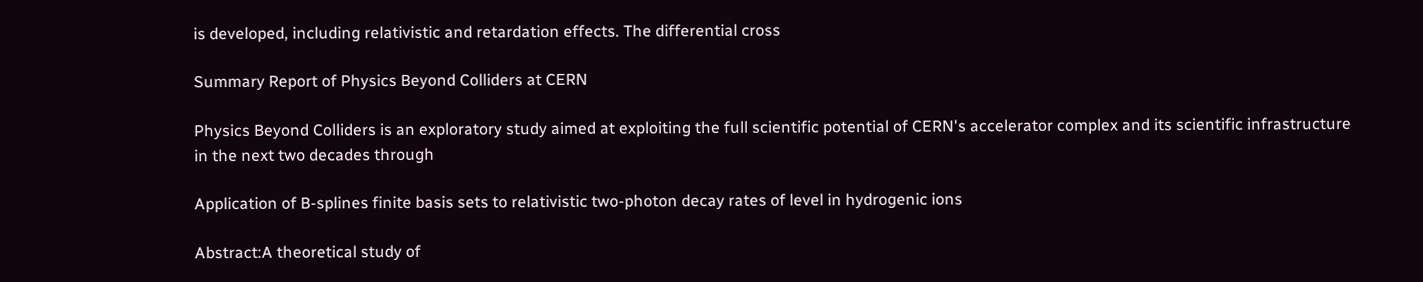is developed, including relativistic and retardation effects. The differential cross

Summary Report of Physics Beyond Colliders at CERN

Physics Beyond Colliders is an exploratory study aimed at exploiting the full scientific potential of CERN's accelerator complex and its scientific infrastructure in the next two decades through

Application of B-splines finite basis sets to relativistic two-photon decay rates of level in hydrogenic ions

Abstract:A theoretical study of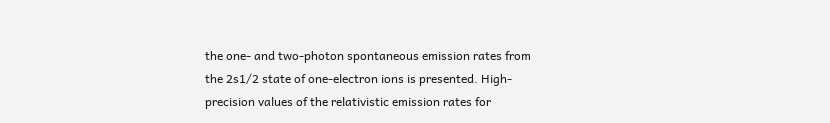the one- and two-photon spontaneous emission rates from the 2s1/2 state of one-electron ions is presented. High-precision values of the relativistic emission rates for